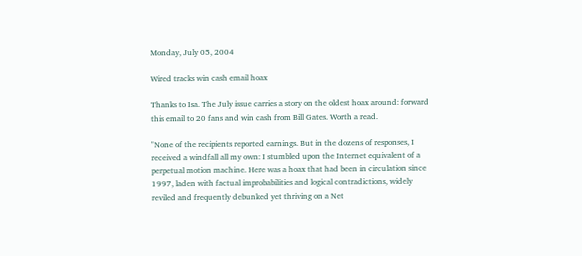Monday, July 05, 2004

Wired tracks win cash email hoax

Thanks to Isa. The July issue carries a story on the oldest hoax around: forward this email to 20 fans and win cash from Bill Gates. Worth a read.

"None of the recipients reported earnings. But in the dozens of responses, I received a windfall all my own: I stumbled upon the Internet equivalent of a perpetual motion machine. Here was a hoax that had been in circulation since 1997, laden with factual improbabilities and logical contradictions, widely reviled and frequently debunked yet thriving on a Net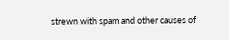strewn with spam and other causes of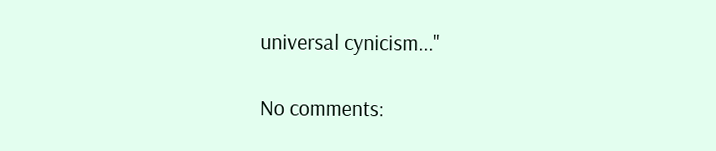universal cynicism..."

No comments: